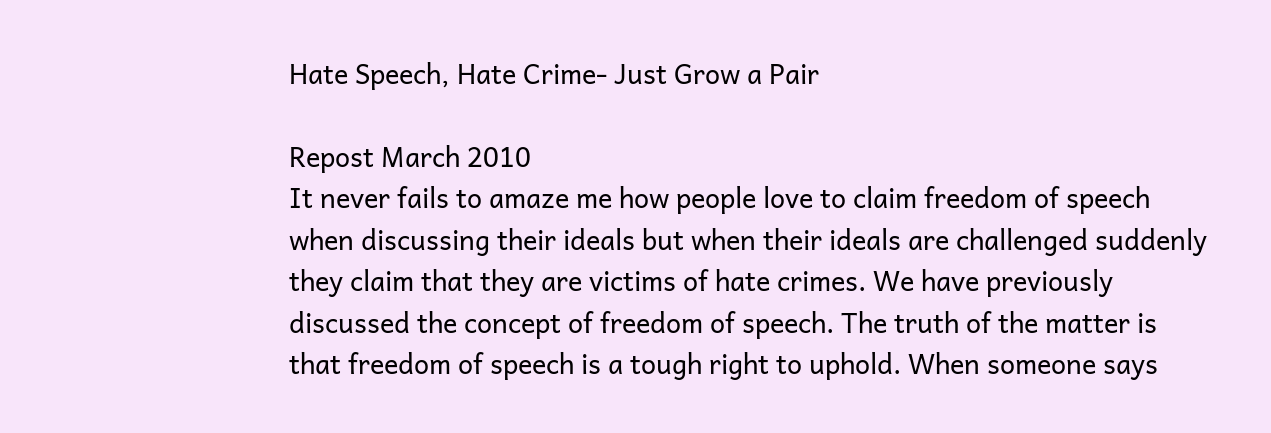Hate Speech, Hate Crime- Just Grow a Pair

Repost March 2010
It never fails to amaze me how people love to claim freedom of speech when discussing their ideals but when their ideals are challenged suddenly they claim that they are victims of hate crimes. We have previously discussed the concept of freedom of speech. The truth of the matter is that freedom of speech is a tough right to uphold. When someone says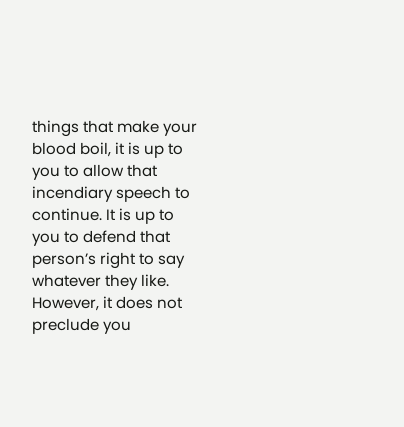things that make your blood boil, it is up to you to allow that incendiary speech to continue. It is up to you to defend that person’s right to say whatever they like. However, it does not preclude you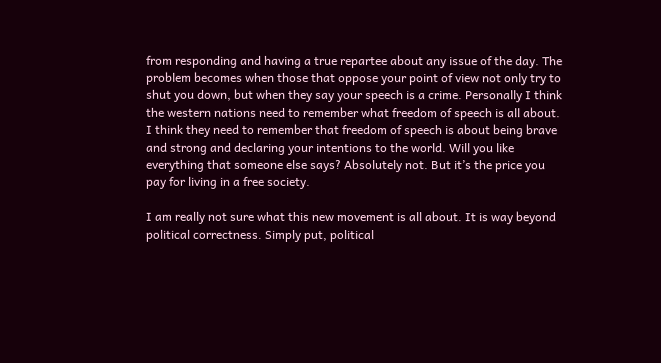from responding and having a true repartee about any issue of the day. The problem becomes when those that oppose your point of view not only try to shut you down, but when they say your speech is a crime. Personally I think the western nations need to remember what freedom of speech is all about. I think they need to remember that freedom of speech is about being brave and strong and declaring your intentions to the world. Will you like everything that someone else says? Absolutely not. But it’s the price you pay for living in a free society.

I am really not sure what this new movement is all about. It is way beyond political correctness. Simply put, political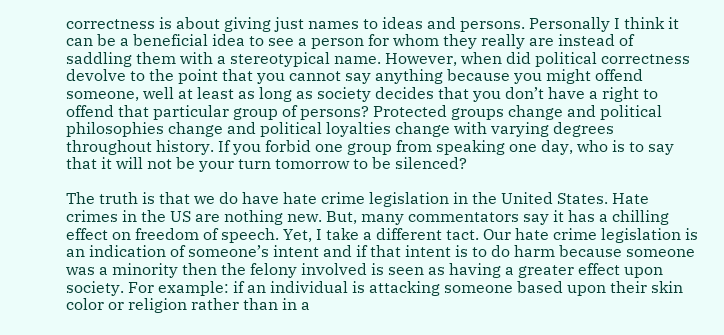correctness is about giving just names to ideas and persons. Personally I think it can be a beneficial idea to see a person for whom they really are instead of saddling them with a stereotypical name. However, when did political correctness devolve to the point that you cannot say anything because you might offend someone, well at least as long as society decides that you don’t have a right to offend that particular group of persons? Protected groups change and political philosophies change and political loyalties change with varying degrees throughout history. If you forbid one group from speaking one day, who is to say that it will not be your turn tomorrow to be silenced?

The truth is that we do have hate crime legislation in the United States. Hate crimes in the US are nothing new. But, many commentators say it has a chilling effect on freedom of speech. Yet, I take a different tact. Our hate crime legislation is an indication of someone’s intent and if that intent is to do harm because someone was a minority then the felony involved is seen as having a greater effect upon society. For example: if an individual is attacking someone based upon their skin color or religion rather than in a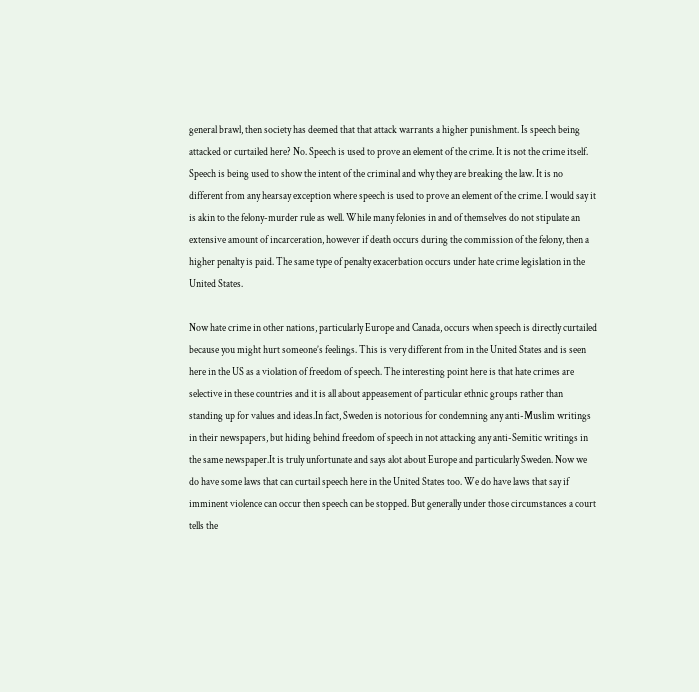general brawl, then society has deemed that that attack warrants a higher punishment. Is speech being attacked or curtailed here? No. Speech is used to prove an element of the crime. It is not the crime itself. Speech is being used to show the intent of the criminal and why they are breaking the law. It is no different from any hearsay exception where speech is used to prove an element of the crime. I would say it is akin to the felony-murder rule as well. While many felonies in and of themselves do not stipulate an extensive amount of incarceration, however if death occurs during the commission of the felony, then a higher penalty is paid. The same type of penalty exacerbation occurs under hate crime legislation in the United States.

Now hate crime in other nations, particularly Europe and Canada, occurs when speech is directly curtailed because you might hurt someone’s feelings. This is very different from in the United States and is seen here in the US as a violation of freedom of speech. The interesting point here is that hate crimes are selective in these countries and it is all about appeasement of particular ethnic groups rather than standing up for values and ideas.In fact, Sweden is notorious for condemning any anti-Muslim writings in their newspapers, but hiding behind freedom of speech in not attacking any anti-Semitic writings in the same newspaper.It is truly unfortunate and says alot about Europe and particularly Sweden. Now we do have some laws that can curtail speech here in the United States too. We do have laws that say if imminent violence can occur then speech can be stopped. But generally under those circumstances a court tells the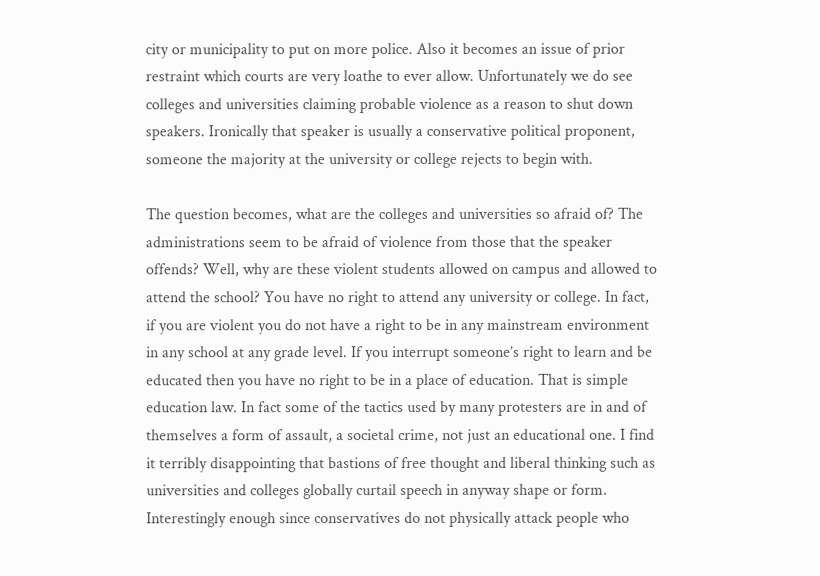city or municipality to put on more police. Also it becomes an issue of prior restraint which courts are very loathe to ever allow. Unfortunately we do see colleges and universities claiming probable violence as a reason to shut down speakers. Ironically that speaker is usually a conservative political proponent, someone the majority at the university or college rejects to begin with.

The question becomes, what are the colleges and universities so afraid of? The administrations seem to be afraid of violence from those that the speaker offends? Well, why are these violent students allowed on campus and allowed to attend the school? You have no right to attend any university or college. In fact, if you are violent you do not have a right to be in any mainstream environment in any school at any grade level. If you interrupt someone’s right to learn and be educated then you have no right to be in a place of education. That is simple education law. In fact some of the tactics used by many protesters are in and of themselves a form of assault, a societal crime, not just an educational one. I find it terribly disappointing that bastions of free thought and liberal thinking such as universities and colleges globally curtail speech in anyway shape or form. Interestingly enough since conservatives do not physically attack people who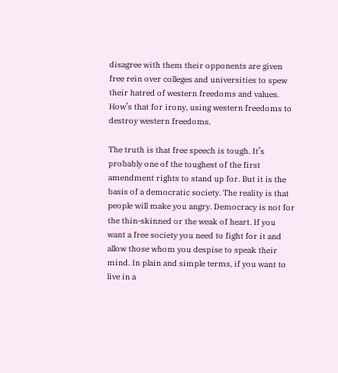disagree with them their opponents are given free rein over colleges and universities to spew their hatred of western freedoms and values. How’s that for irony, using western freedoms to destroy western freedoms.

The truth is that free speech is tough. It’s probably one of the toughest of the first amendment rights to stand up for. But it is the basis of a democratic society. The reality is that people will make you angry. Democracy is not for the thin-skinned or the weak of heart. If you want a free society you need to fight for it and allow those whom you despise to speak their mind. In plain and simple terms, if you want to live in a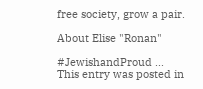free society, grow a pair.

About Elise "Ronan"

#JewishandProud ...
This entry was posted in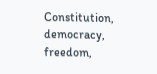Constitution, democracy, freedom,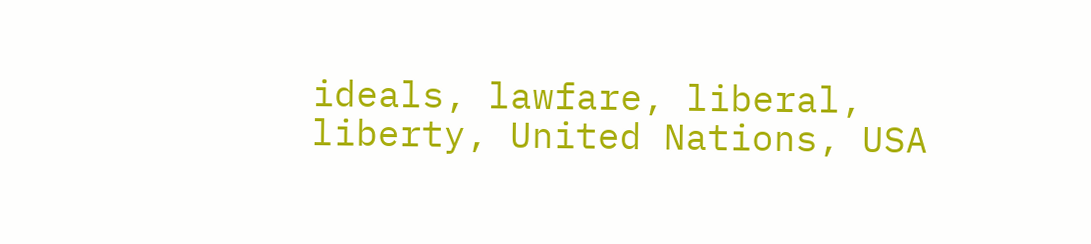ideals, lawfare, liberal, liberty, United Nations, USA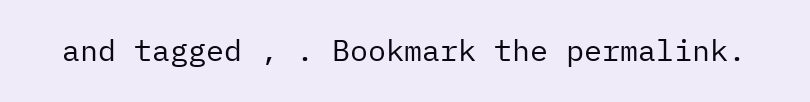and tagged , . Bookmark the permalink.